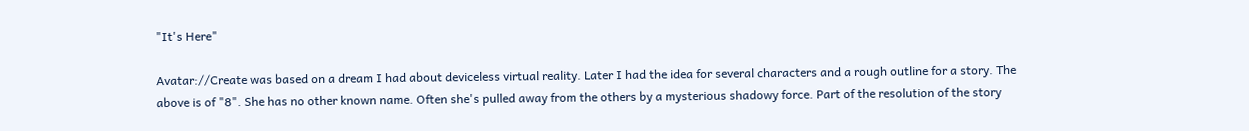"It's Here"

Avatar://Create was based on a dream I had about deviceless virtual reality. Later I had the idea for several characters and a rough outline for a story. The above is of "8". She has no other known name. Often she's pulled away from the others by a mysterious shadowy force. Part of the resolution of the story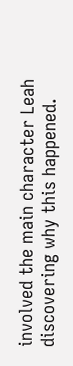involved the main character Leah discovering why this happened.